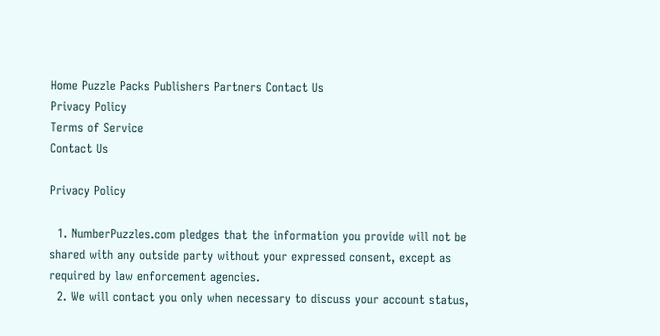Home Puzzle Packs Publishers Partners Contact Us
Privacy Policy
Terms of Service
Contact Us

Privacy Policy

  1. NumberPuzzles.com pledges that the information you provide will not be shared with any outside party without your expressed consent, except as required by law enforcement agencies.
  2. We will contact you only when necessary to discuss your account status,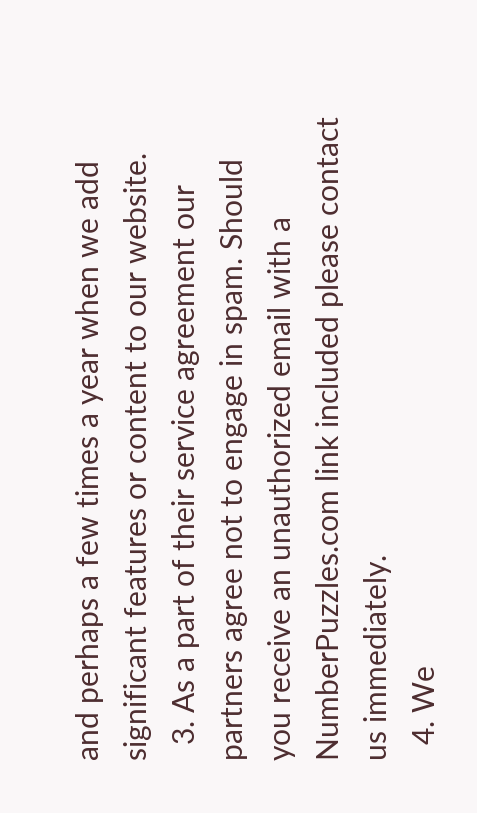and perhaps a few times a year when we add significant features or content to our website.
  3. As a part of their service agreement our partners agree not to engage in spam. Should you receive an unauthorized email with a NumberPuzzles.com link included please contact us immediately.
  4. We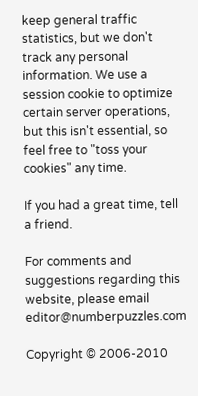keep general traffic statistics, but we don't track any personal information. We use a session cookie to optimize certain server operations, but this isn't essential, so feel free to "toss your cookies" any time.

If you had a great time, tell a friend.

For comments and suggestions regarding this website, please email editor@numberpuzzles.com

Copyright © 2006-2010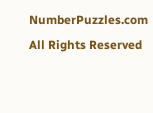NumberPuzzles.com All Rights Reserved